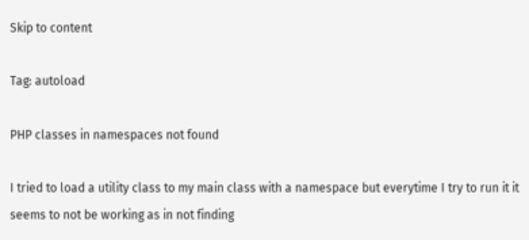Skip to content

Tag: autoload

PHP classes in namespaces not found

I tried to load a utility class to my main class with a namespace but everytime I try to run it it seems to not be working as in not finding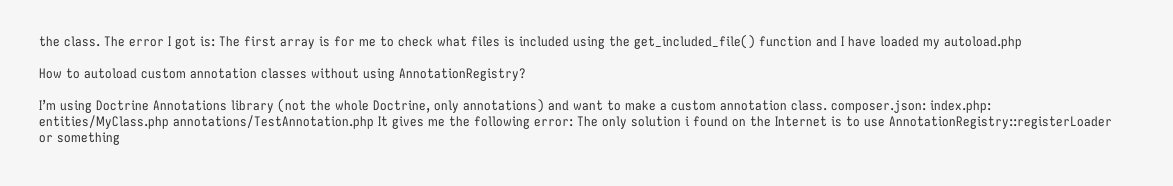the class. The error I got is: The first array is for me to check what files is included using the get_included_file() function and I have loaded my autoload.php

How to autoload custom annotation classes without using AnnotationRegistry?

I’m using Doctrine Annotations library (not the whole Doctrine, only annotations) and want to make a custom annotation class. composer.json: index.php: entities/MyClass.php annotations/TestAnnotation.php It gives me the following error: The only solution i found on the Internet is to use AnnotationRegistry::registerLoader or something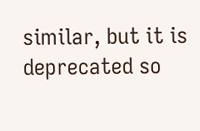similar, but it is deprecated so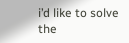i’d like to solve the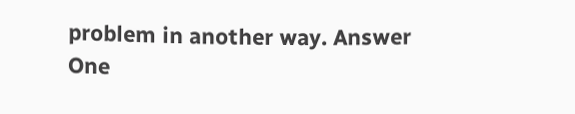problem in another way. Answer One